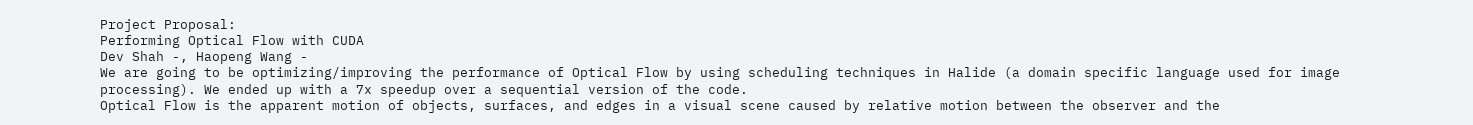Project Proposal:
Performing Optical Flow with CUDA
Dev Shah -, Haopeng Wang -
We are going to be optimizing/improving the performance of Optical Flow by using scheduling techniques in Halide (a domain specific language used for image processing). We ended up with a 7x speedup over a sequential version of the code.
Optical Flow is the apparent motion of objects, surfaces, and edges in a visual scene caused by relative motion between the observer and the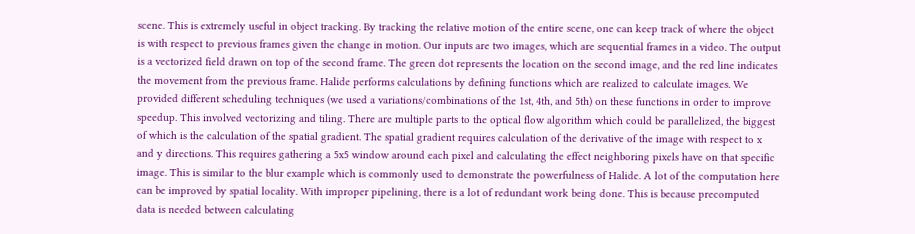scene. This is extremely useful in object tracking. By tracking the relative motion of the entire scene, one can keep track of where the object is with respect to previous frames given the change in motion. Our inputs are two images, which are sequential frames in a video. The output is a vectorized field drawn on top of the second frame. The green dot represents the location on the second image, and the red line indicates the movement from the previous frame. Halide performs calculations by defining functions which are realized to calculate images. We provided different scheduling techniques (we used a variations/combinations of the 1st, 4th, and 5th) on these functions in order to improve speedup. This involved vectorizing and tiling. There are multiple parts to the optical flow algorithm which could be parallelized, the biggest of which is the calculation of the spatial gradient. The spatial gradient requires calculation of the derivative of the image with respect to x and y directions. This requires gathering a 5x5 window around each pixel and calculating the effect neighboring pixels have on that specific image. This is similar to the blur example which is commonly used to demonstrate the powerfulness of Halide. A lot of the computation here can be improved by spatial locality. With improper pipelining, there is a lot of redundant work being done. This is because precomputed data is needed between calculating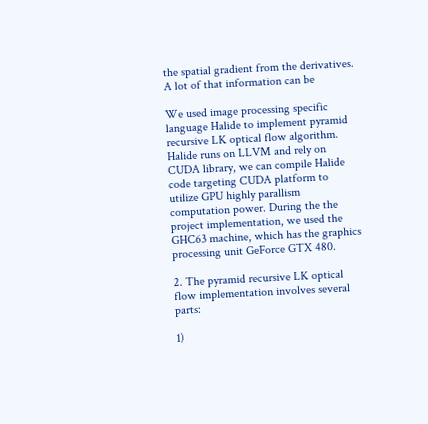the spatial gradient from the derivatives. A lot of that information can be

We used image processing specific language Halide to implement pyramid recursive LK optical flow algorithm. Halide runs on LLVM and rely on CUDA library, we can compile Halide code targeting CUDA platform to utilize GPU highly parallism computation power. During the the project implementation, we used the GHC63 machine, which has the graphics processing unit GeForce GTX 480.

2. The pyramid recursive LK optical flow implementation involves several parts:

1)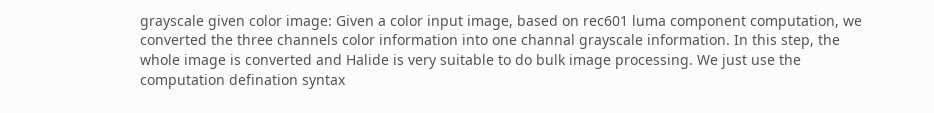grayscale given color image: Given a color input image, based on rec601 luma component computation, we converted the three channels color information into one channal grayscale information. In this step, the whole image is converted and Halide is very suitable to do bulk image processing. We just use the computation defination syntax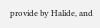provide by Halide, and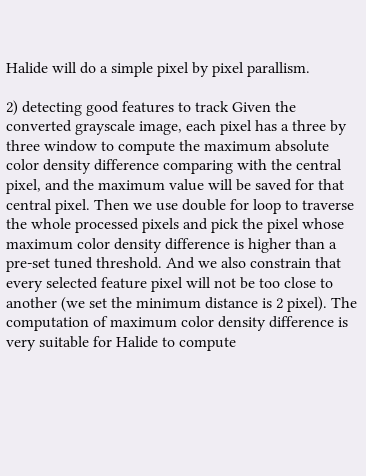Halide will do a simple pixel by pixel parallism.

2) detecting good features to track Given the converted grayscale image, each pixel has a three by three window to compute the maximum absolute color density difference comparing with the central pixel, and the maximum value will be saved for that central pixel. Then we use double for loop to traverse the whole processed pixels and pick the pixel whose maximum color density difference is higher than a pre-set tuned threshold. And we also constrain that every selected feature pixel will not be too close to another (we set the minimum distance is 2 pixel). The computation of maximum color density difference is very suitable for Halide to compute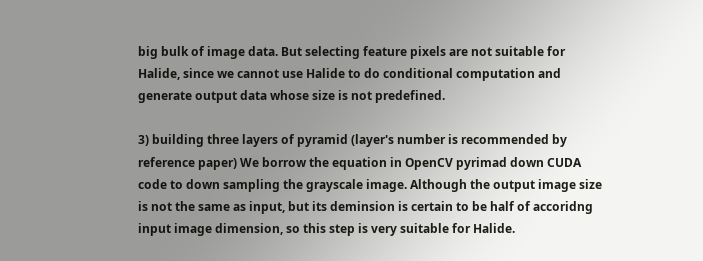big bulk of image data. But selecting feature pixels are not suitable for Halide, since we cannot use Halide to do conditional computation and generate output data whose size is not predefined.

3) building three layers of pyramid (layer's number is recommended by reference paper) We borrow the equation in OpenCV pyrimad down CUDA code to down sampling the grayscale image. Although the output image size is not the same as input, but its deminsion is certain to be half of accoridng input image dimension, so this step is very suitable for Halide.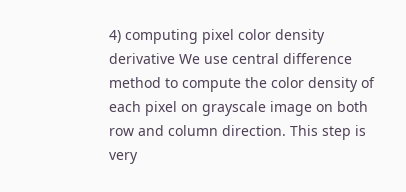4) computing pixel color density derivative We use central difference method to compute the color density of each pixel on grayscale image on both row and column direction. This step is very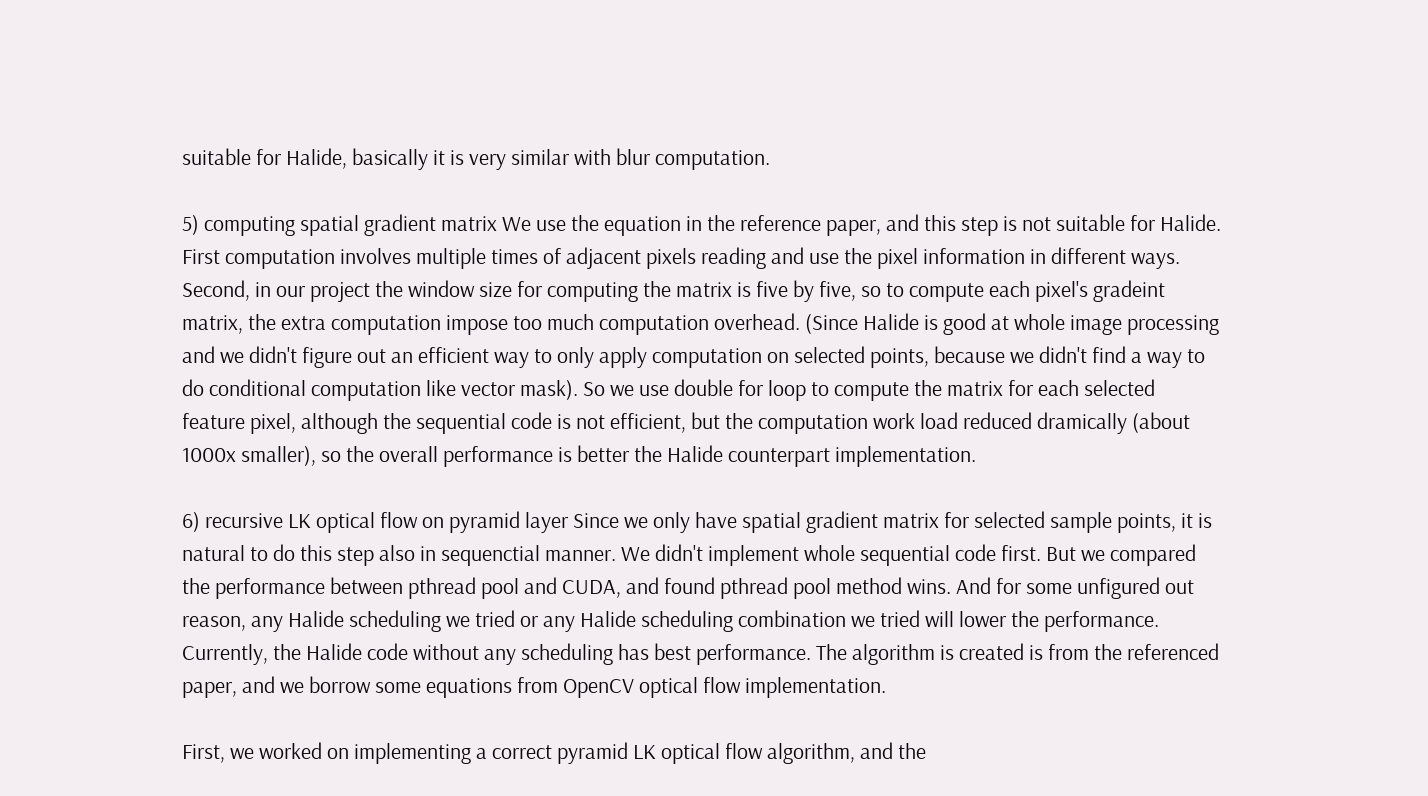suitable for Halide, basically it is very similar with blur computation.

5) computing spatial gradient matrix We use the equation in the reference paper, and this step is not suitable for Halide. First computation involves multiple times of adjacent pixels reading and use the pixel information in different ways. Second, in our project the window size for computing the matrix is five by five, so to compute each pixel's gradeint matrix, the extra computation impose too much computation overhead. (Since Halide is good at whole image processing and we didn't figure out an efficient way to only apply computation on selected points, because we didn't find a way to do conditional computation like vector mask). So we use double for loop to compute the matrix for each selected feature pixel, although the sequential code is not efficient, but the computation work load reduced dramically (about 1000x smaller), so the overall performance is better the Halide counterpart implementation.

6) recursive LK optical flow on pyramid layer Since we only have spatial gradient matrix for selected sample points, it is natural to do this step also in sequenctial manner. We didn't implement whole sequential code first. But we compared the performance between pthread pool and CUDA, and found pthread pool method wins. And for some unfigured out reason, any Halide scheduling we tried or any Halide scheduling combination we tried will lower the performance. Currently, the Halide code without any scheduling has best performance. The algorithm is created is from the referenced paper, and we borrow some equations from OpenCV optical flow implementation.

First, we worked on implementing a correct pyramid LK optical flow algorithm, and the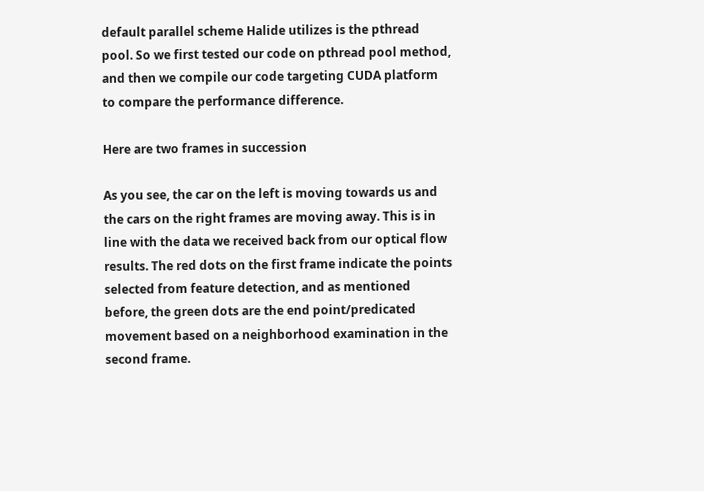default parallel scheme Halide utilizes is the pthread pool. So we first tested our code on pthread pool method, and then we compile our code targeting CUDA platform to compare the performance difference.

Here are two frames in succession

As you see, the car on the left is moving towards us and the cars on the right frames are moving away. This is in line with the data we received back from our optical flow results. The red dots on the first frame indicate the points selected from feature detection, and as mentioned before, the green dots are the end point/predicated movement based on a neighborhood examination in the second frame.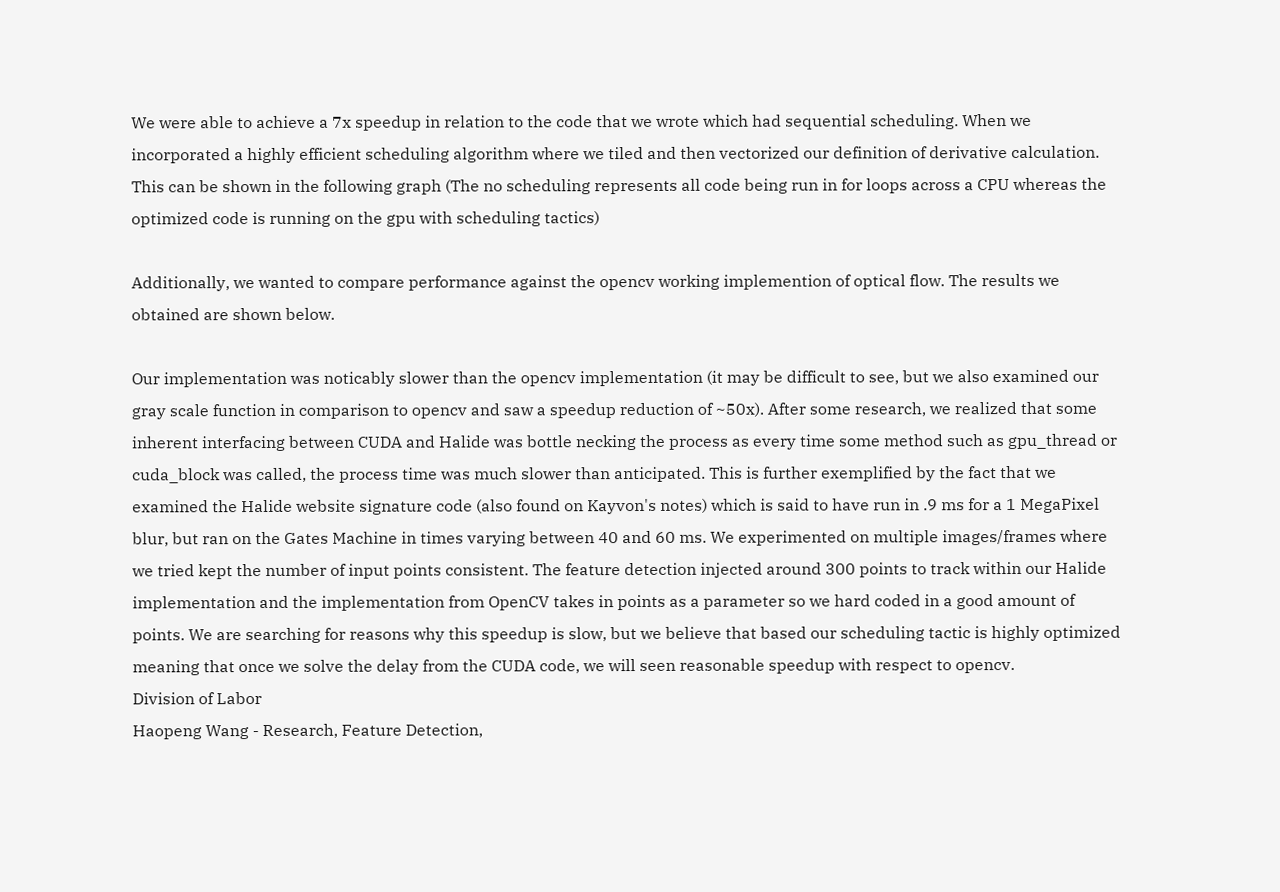We were able to achieve a 7x speedup in relation to the code that we wrote which had sequential scheduling. When we incorporated a highly efficient scheduling algorithm where we tiled and then vectorized our definition of derivative calculation. This can be shown in the following graph (The no scheduling represents all code being run in for loops across a CPU whereas the optimized code is running on the gpu with scheduling tactics)

Additionally, we wanted to compare performance against the opencv working implemention of optical flow. The results we obtained are shown below.

Our implementation was noticably slower than the opencv implementation (it may be difficult to see, but we also examined our gray scale function in comparison to opencv and saw a speedup reduction of ~50x). After some research, we realized that some inherent interfacing between CUDA and Halide was bottle necking the process as every time some method such as gpu_thread or cuda_block was called, the process time was much slower than anticipated. This is further exemplified by the fact that we examined the Halide website signature code (also found on Kayvon's notes) which is said to have run in .9 ms for a 1 MegaPixel blur, but ran on the Gates Machine in times varying between 40 and 60 ms. We experimented on multiple images/frames where we tried kept the number of input points consistent. The feature detection injected around 300 points to track within our Halide implementation and the implementation from OpenCV takes in points as a parameter so we hard coded in a good amount of points. We are searching for reasons why this speedup is slow, but we believe that based our scheduling tactic is highly optimized meaning that once we solve the delay from the CUDA code, we will seen reasonable speedup with respect to opencv.
Division of Labor
Haopeng Wang - Research, Feature Detection,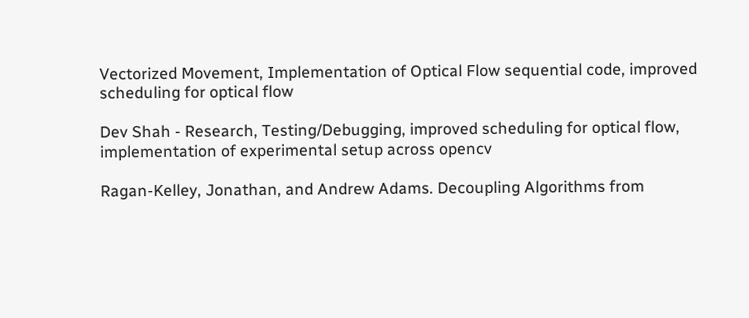Vectorized Movement, Implementation of Optical Flow sequential code, improved scheduling for optical flow

Dev Shah - Research, Testing/Debugging, improved scheduling for optical flow, implementation of experimental setup across opencv

Ragan-Kelley, Jonathan, and Andrew Adams. Decoupling Algorithms from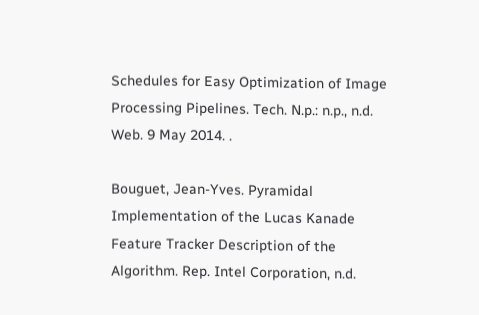Schedules for Easy Optimization of Image Processing Pipelines. Tech. N.p.: n.p., n.d. Web. 9 May 2014. .

Bouguet, Jean-Yves. Pyramidal Implementation of the Lucas Kanade Feature Tracker Description of the Algorithm. Rep. Intel Corporation, n.d.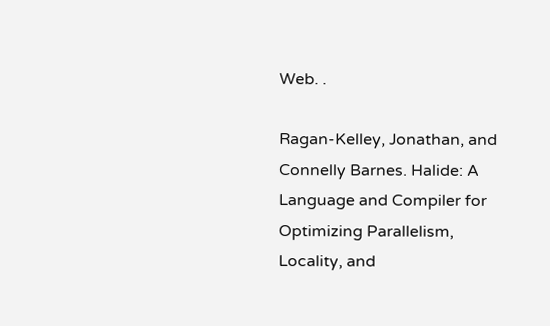Web. .

Ragan-Kelley, Jonathan, and Connelly Barnes. Halide: A Language and Compiler for Optimizing Parallelism, Locality, and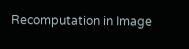Recomputation in Image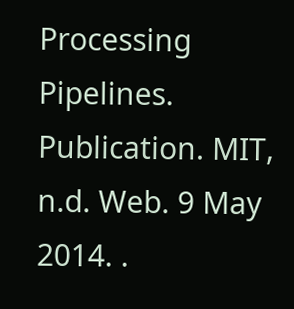Processing Pipelines. Publication. MIT, n.d. Web. 9 May 2014. .